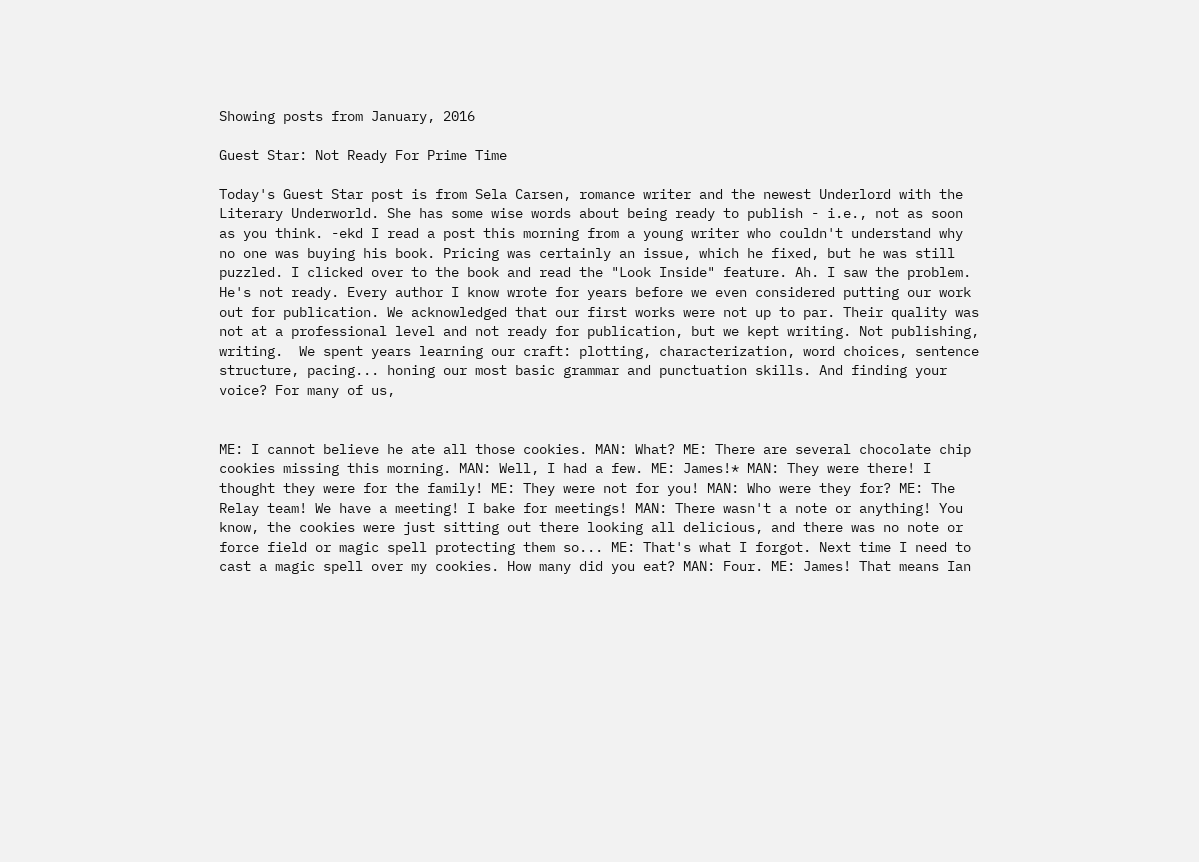Showing posts from January, 2016

Guest Star: Not Ready For Prime Time

Today's Guest Star post is from Sela Carsen, romance writer and the newest Underlord with the Literary Underworld. She has some wise words about being ready to publish - i.e., not as soon as you think. -ekd I read a post this morning from a young writer who couldn't understand why no one was buying his book. Pricing was certainly an issue, which he fixed, but he was still puzzled. I clicked over to the book and read the "Look Inside" feature. Ah. I saw the problem. He's not ready. Every author I know wrote for years before we even considered putting our work out for publication. We acknowledged that our first works were not up to par. Their quality was not at a professional level and not ready for publication, but we kept writing. Not publishing, writing.  We spent years learning our craft: plotting, characterization, word choices, sentence structure, pacing... honing our most basic grammar and punctuation skills. And finding your voice? For many of us,


ME: I cannot believe he ate all those cookies. MAN: What? ME: There are several chocolate chip cookies missing this morning. MAN: Well, I had a few. ME: James!* MAN: They were there! I thought they were for the family! ME: They were not for you! MAN: Who were they for? ME: The Relay team! We have a meeting! I bake for meetings! MAN: There wasn't a note or anything! You know, the cookies were just sitting out there looking all delicious, and there was no note or force field or magic spell protecting them so... ME: That's what I forgot. Next time I need to cast a magic spell over my cookies. How many did you eat? MAN: Four. ME: James! That means Ian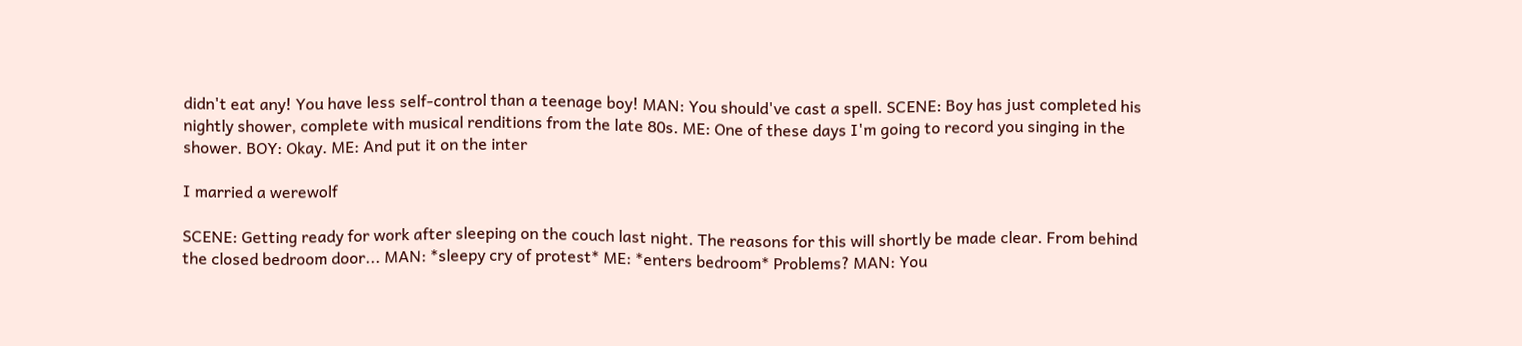didn't eat any! You have less self-control than a teenage boy! MAN: You should've cast a spell. SCENE: Boy has just completed his nightly shower, complete with musical renditions from the late 80s. ME: One of these days I'm going to record you singing in the shower. BOY: Okay. ME: And put it on the inter

I married a werewolf

SCENE: Getting ready for work after sleeping on the couch last night. The reasons for this will shortly be made clear. From behind the closed bedroom door... MAN: *sleepy cry of protest* ME: *enters bedroom* Problems? MAN: You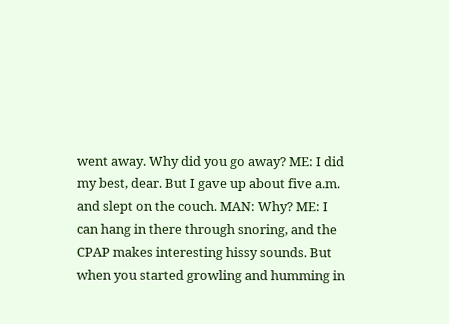went away. Why did you go away? ME: I did my best, dear. But I gave up about five a.m. and slept on the couch. MAN: Why? ME: I can hang in there through snoring, and the CPAP makes interesting hissy sounds. But when you started growling and humming in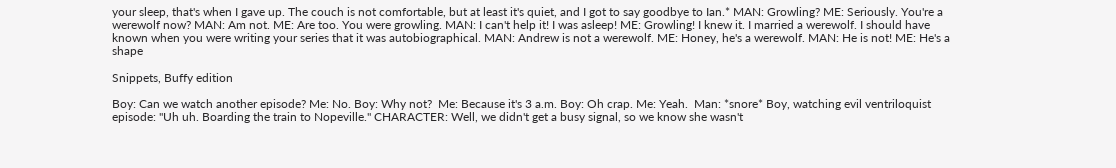your sleep, that's when I gave up. The couch is not comfortable, but at least it's quiet, and I got to say goodbye to Ian.* MAN: Growling? ME: Seriously. You're a werewolf now? MAN: Am not. ME: Are too. You were growling. MAN: I can't help it! I was asleep! ME: Growling! I knew it. I married a werewolf. I should have known when you were writing your series that it was autobiographical. MAN: Andrew is not a werewolf. ME: Honey, he's a werewolf. MAN: He is not! ME: He's a shape

Snippets, Buffy edition

Boy: Can we watch another episode? Me: No. Boy: Why not?  Me: Because it's 3 a.m. Boy: Oh crap. Me: Yeah.  Man: *snore* Boy, watching evil ventriloquist episode: "Uh uh. Boarding the train to Nopeville." CHARACTER: Well, we didn't get a busy signal, so we know she wasn't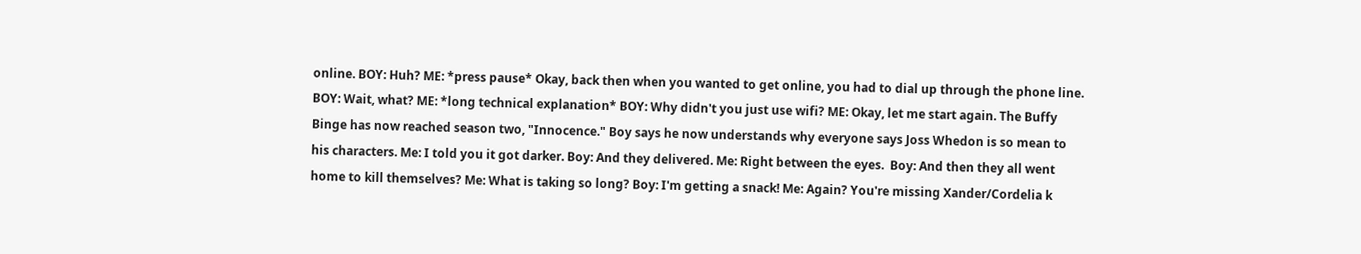online. BOY: Huh? ME: *press pause* Okay, back then when you wanted to get online, you had to dial up through the phone line. BOY: Wait, what? ME: *long technical explanation* BOY: Why didn't you just use wifi? ME: Okay, let me start again. The Buffy Binge has now reached season two, "Innocence." Boy says he now understands why everyone says Joss Whedon is so mean to his characters. Me: I told you it got darker. Boy: And they delivered. Me: Right between the eyes.  Boy: And then they all went home to kill themselves? Me: What is taking so long? Boy: I'm getting a snack! Me: Again? You're missing Xander/Cordelia k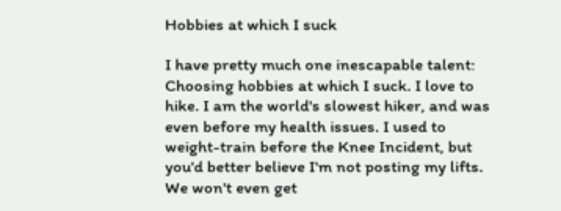Hobbies at which I suck

I have pretty much one inescapable talent: Choosing hobbies at which I suck. I love to hike. I am the world's slowest hiker, and was even before my health issues. I used to weight-train before the Knee Incident, but you'd better believe I'm not posting my lifts. We won't even get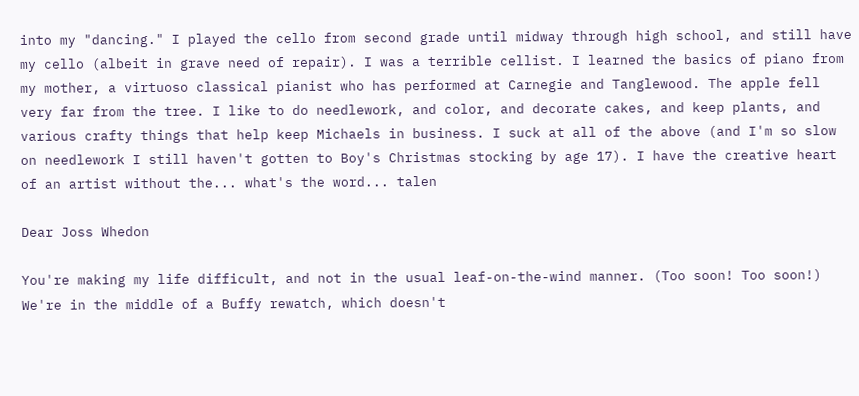into my "dancing." I played the cello from second grade until midway through high school, and still have my cello (albeit in grave need of repair). I was a terrible cellist. I learned the basics of piano from my mother, a virtuoso classical pianist who has performed at Carnegie and Tanglewood. The apple fell very far from the tree. I like to do needlework, and color, and decorate cakes, and keep plants, and various crafty things that help keep Michaels in business. I suck at all of the above (and I'm so slow on needlework I still haven't gotten to Boy's Christmas stocking by age 17). I have the creative heart of an artist without the... what's the word... talen

Dear Joss Whedon

You're making my life difficult, and not in the usual leaf-on-the-wind manner. (Too soon! Too soon!) We're in the middle of a Buffy rewatch, which doesn't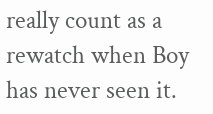really count as a rewatch when Boy has never seen it.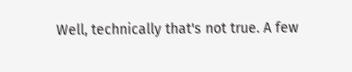Well, technically that's not true. A few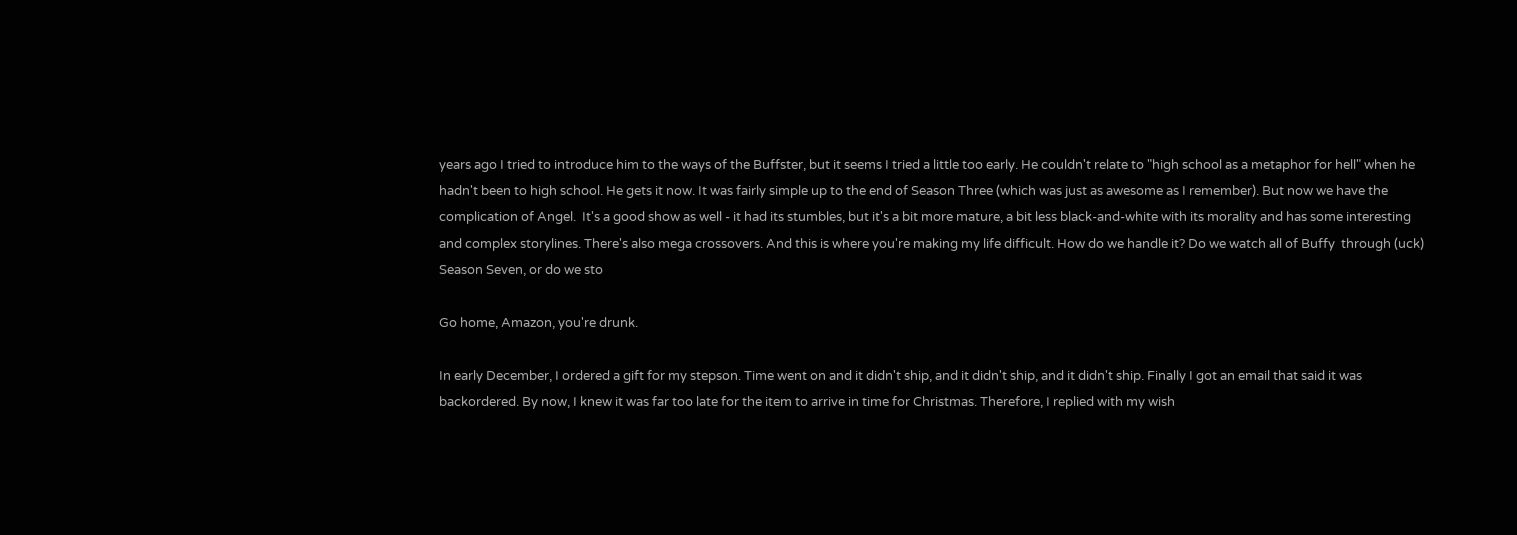years ago I tried to introduce him to the ways of the Buffster, but it seems I tried a little too early. He couldn't relate to "high school as a metaphor for hell" when he hadn't been to high school. He gets it now. It was fairly simple up to the end of Season Three (which was just as awesome as I remember). But now we have the complication of Angel.  It's a good show as well - it had its stumbles, but it's a bit more mature, a bit less black-and-white with its morality and has some interesting and complex storylines. There's also mega crossovers. And this is where you're making my life difficult. How do we handle it? Do we watch all of Buffy  through (uck) Season Seven, or do we sto

Go home, Amazon, you're drunk.

In early December, I ordered a gift for my stepson. Time went on and it didn't ship, and it didn't ship, and it didn't ship. Finally I got an email that said it was backordered. By now, I knew it was far too late for the item to arrive in time for Christmas. Therefore, I replied with my wish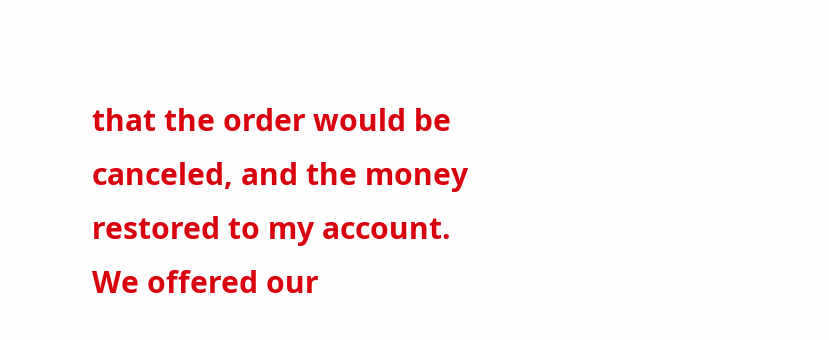that the order would be canceled, and the money restored to my account. We offered our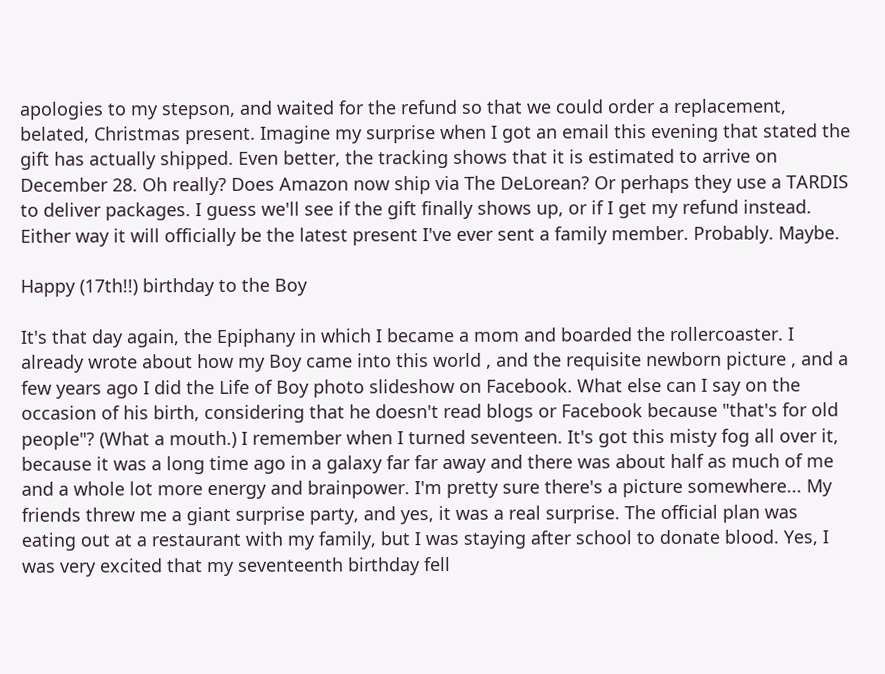apologies to my stepson, and waited for the refund so that we could order a replacement, belated, Christmas present. Imagine my surprise when I got an email this evening that stated the gift has actually shipped. Even better, the tracking shows that it is estimated to arrive on December 28. Oh really? Does Amazon now ship via The DeLorean? Or perhaps they use a TARDIS to deliver packages. I guess we'll see if the gift finally shows up, or if I get my refund instead. Either way it will officially be the latest present I've ever sent a family member. Probably. Maybe.

Happy (17th!!) birthday to the Boy

It's that day again, the Epiphany in which I became a mom and boarded the rollercoaster. I already wrote about how my Boy came into this world , and the requisite newborn picture , and a few years ago I did the Life of Boy photo slideshow on Facebook. What else can I say on the occasion of his birth, considering that he doesn't read blogs or Facebook because "that's for old people"? (What a mouth.) I remember when I turned seventeen. It's got this misty fog all over it, because it was a long time ago in a galaxy far far away and there was about half as much of me and a whole lot more energy and brainpower. I'm pretty sure there's a picture somewhere... My friends threw me a giant surprise party, and yes, it was a real surprise. The official plan was eating out at a restaurant with my family, but I was staying after school to donate blood. Yes, I was very excited that my seventeenth birthday fell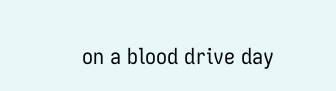on a blood drive day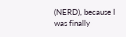(NERD), because I was finally